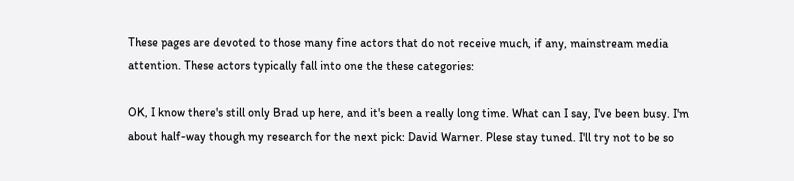These pages are devoted to those many fine actors that do not receive much, if any, mainstream media attention. These actors typically fall into one the these categories:

OK, I know there's still only Brad up here, and it's been a really long time. What can I say, I've been busy. I'm about half-way though my research for the next pick: David Warner. Plese stay tuned. I'll try not to be so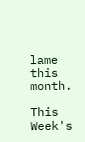lame this month.

This Week's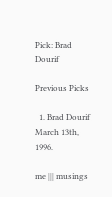Pick: Brad Dourif

Previous Picks

  1. Brad Dourif March 13th, 1996.

me ||| musings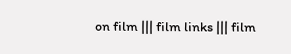on film ||| film links ||| film